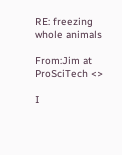RE: freezing whole animals

From:Jim at ProSciTech <>

I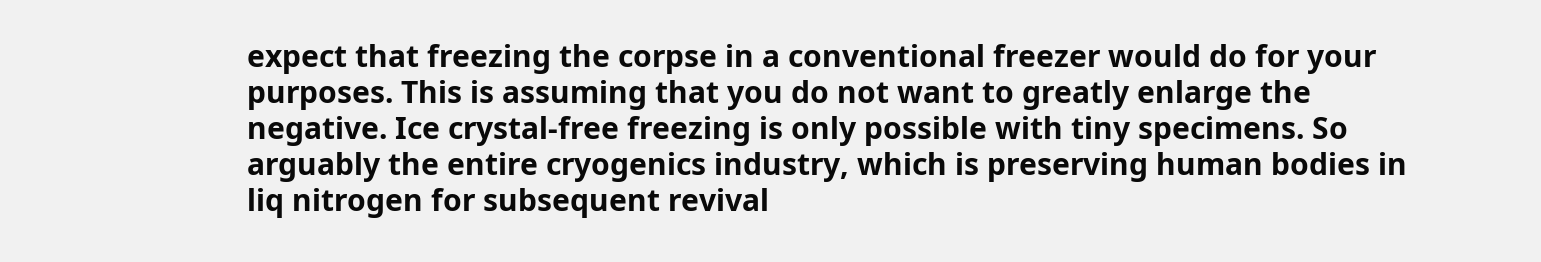expect that freezing the corpse in a conventional freezer would do for your
purposes. This is assuming that you do not want to greatly enlarge the
negative. Ice crystal-free freezing is only possible with tiny specimens. So
arguably the entire cryogenics industry, which is preserving human bodies in
liq nitrogen for subsequent revival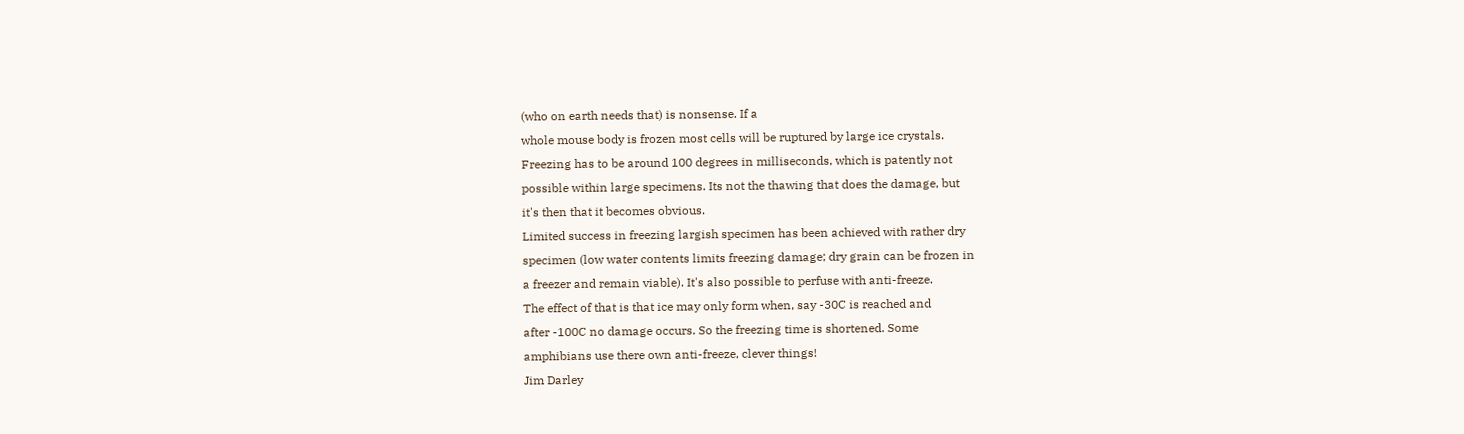(who on earth needs that) is nonsense. If a
whole mouse body is frozen most cells will be ruptured by large ice crystals.
Freezing has to be around 100 degrees in milliseconds, which is patently not
possible within large specimens. Its not the thawing that does the damage, but
it's then that it becomes obvious.
Limited success in freezing largish specimen has been achieved with rather dry
specimen (low water contents limits freezing damage; dry grain can be frozen in
a freezer and remain viable). It's also possible to perfuse with anti-freeze.
The effect of that is that ice may only form when, say -30C is reached and
after -100C no damage occurs. So the freezing time is shortened. Some
amphibians use there own anti-freeze, clever things!
Jim Darley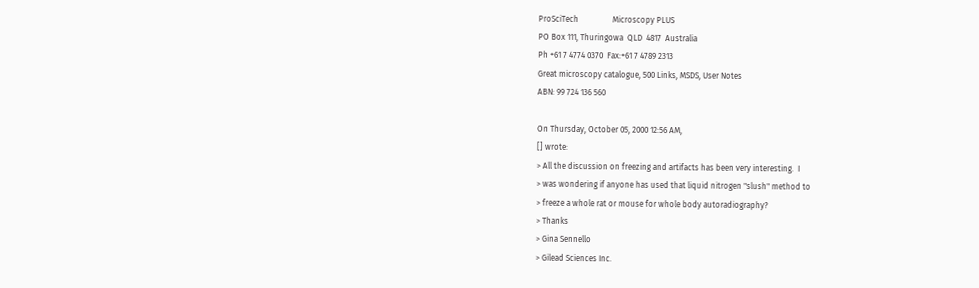ProSciTech                 Microscopy PLUS
PO Box 111, Thuringowa  QLD  4817  Australia
Ph +61 7 4774 0370  Fax:+61 7 4789 2313
Great microscopy catalogue, 500 Links, MSDS, User Notes
ABN: 99 724 136 560

On Thursday, October 05, 2000 12:56 AM,
[] wrote:
> All the discussion on freezing and artifacts has been very interesting.  I
> was wondering if anyone has used that liquid nitrogen "slush" method to
> freeze a whole rat or mouse for whole body autoradiography?
> Thanks
> Gina Sennello
> Gilead Sciences Inc.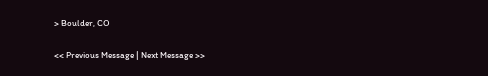> Boulder, CO

<< Previous Message | Next Message >>